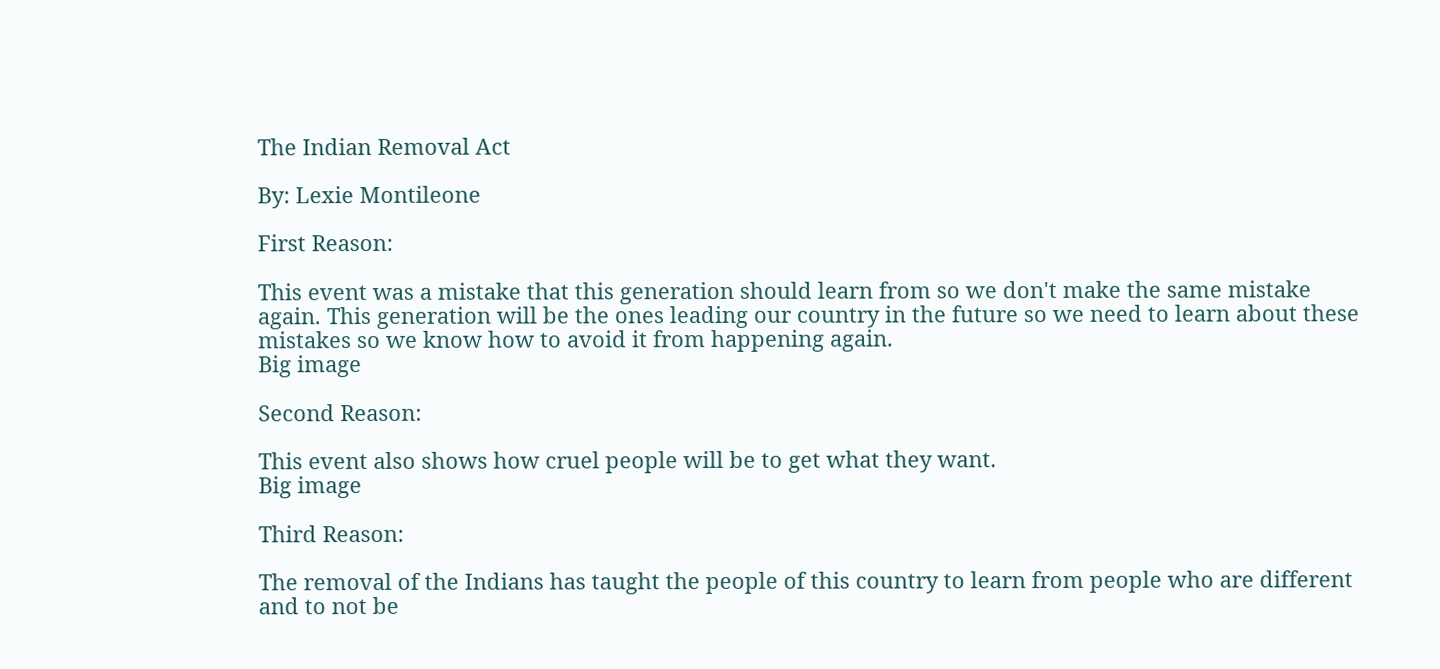The Indian Removal Act

By: Lexie Montileone

First Reason:

This event was a mistake that this generation should learn from so we don't make the same mistake again. This generation will be the ones leading our country in the future so we need to learn about these mistakes so we know how to avoid it from happening again.
Big image

Second Reason:

This event also shows how cruel people will be to get what they want.
Big image

Third Reason:

The removal of the Indians has taught the people of this country to learn from people who are different and to not be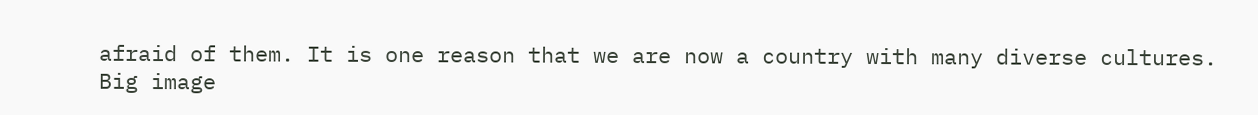afraid of them. It is one reason that we are now a country with many diverse cultures.
Big image